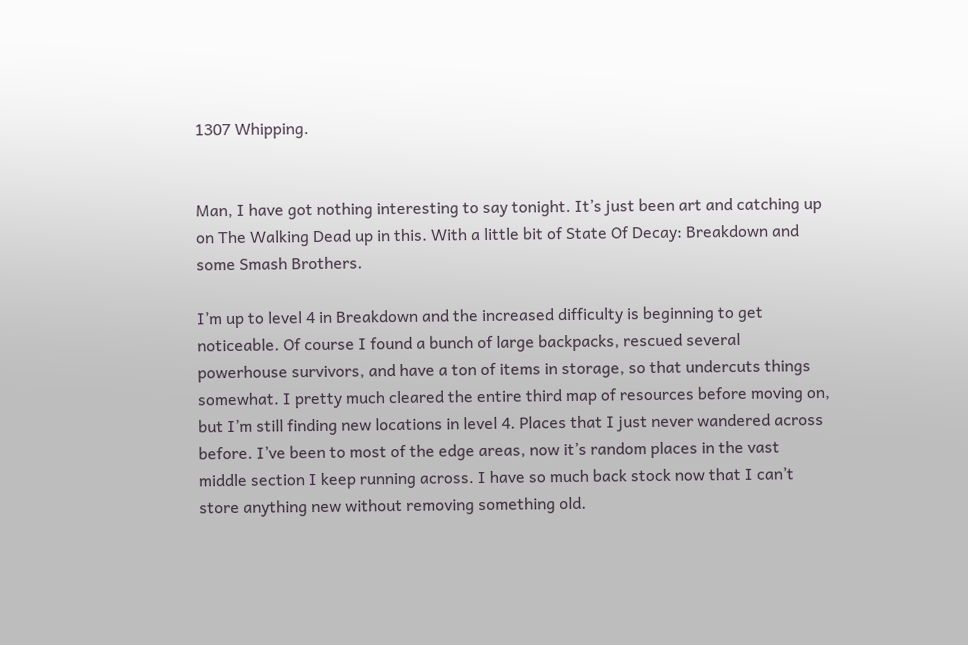1307 Whipping.


Man, I have got nothing interesting to say tonight. It’s just been art and catching up on The Walking Dead up in this. With a little bit of State Of Decay: Breakdown and some Smash Brothers.

I’m up to level 4 in Breakdown and the increased difficulty is beginning to get noticeable. Of course I found a bunch of large backpacks, rescued several powerhouse survivors, and have a ton of items in storage, so that undercuts things somewhat. I pretty much cleared the entire third map of resources before moving on, but I’m still finding new locations in level 4. Places that I just never wandered across before. I’ve been to most of the edge areas, now it’s random places in the vast middle section I keep running across. I have so much back stock now that I can’t store anything new without removing something old.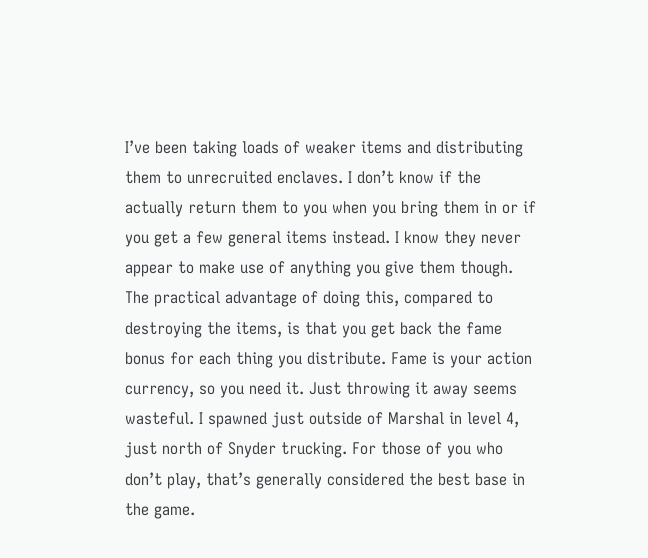I’ve been taking loads of weaker items and distributing them to unrecruited enclaves. I don’t know if the actually return them to you when you bring them in or if you get a few general items instead. I know they never appear to make use of anything you give them though. The practical advantage of doing this, compared to destroying the items, is that you get back the fame bonus for each thing you distribute. Fame is your action currency, so you need it. Just throwing it away seems wasteful. I spawned just outside of Marshal in level 4, just north of Snyder trucking. For those of you who don’t play, that’s generally considered the best base in the game.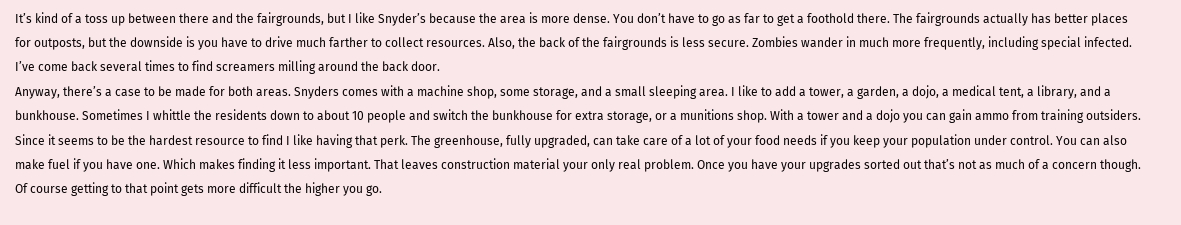It’s kind of a toss up between there and the fairgrounds, but I like Snyder’s because the area is more dense. You don’t have to go as far to get a foothold there. The fairgrounds actually has better places for outposts, but the downside is you have to drive much farther to collect resources. Also, the back of the fairgrounds is less secure. Zombies wander in much more frequently, including special infected. I’ve come back several times to find screamers milling around the back door.
Anyway, there’s a case to be made for both areas. Snyders comes with a machine shop, some storage, and a small sleeping area. I like to add a tower, a garden, a dojo, a medical tent, a library, and a bunkhouse. Sometimes I whittle the residents down to about 10 people and switch the bunkhouse for extra storage, or a munitions shop. With a tower and a dojo you can gain ammo from training outsiders. Since it seems to be the hardest resource to find I like having that perk. The greenhouse, fully upgraded, can take care of a lot of your food needs if you keep your population under control. You can also make fuel if you have one. Which makes finding it less important. That leaves construction material your only real problem. Once you have your upgrades sorted out that’s not as much of a concern though. Of course getting to that point gets more difficult the higher you go.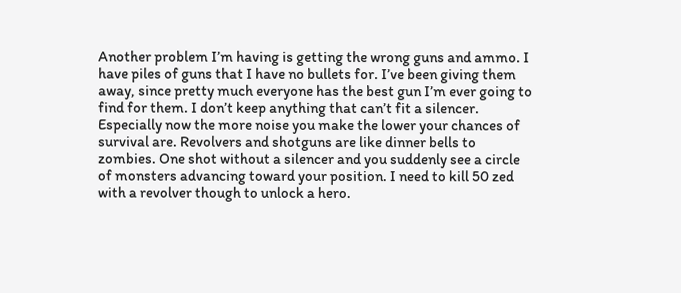Another problem I’m having is getting the wrong guns and ammo. I have piles of guns that I have no bullets for. I’ve been giving them away, since pretty much everyone has the best gun I’m ever going to find for them. I don’t keep anything that can’t fit a silencer. Especially now the more noise you make the lower your chances of survival are. Revolvers and shotguns are like dinner bells to zombies. One shot without a silencer and you suddenly see a circle of monsters advancing toward your position. I need to kill 50 zed with a revolver though to unlock a hero.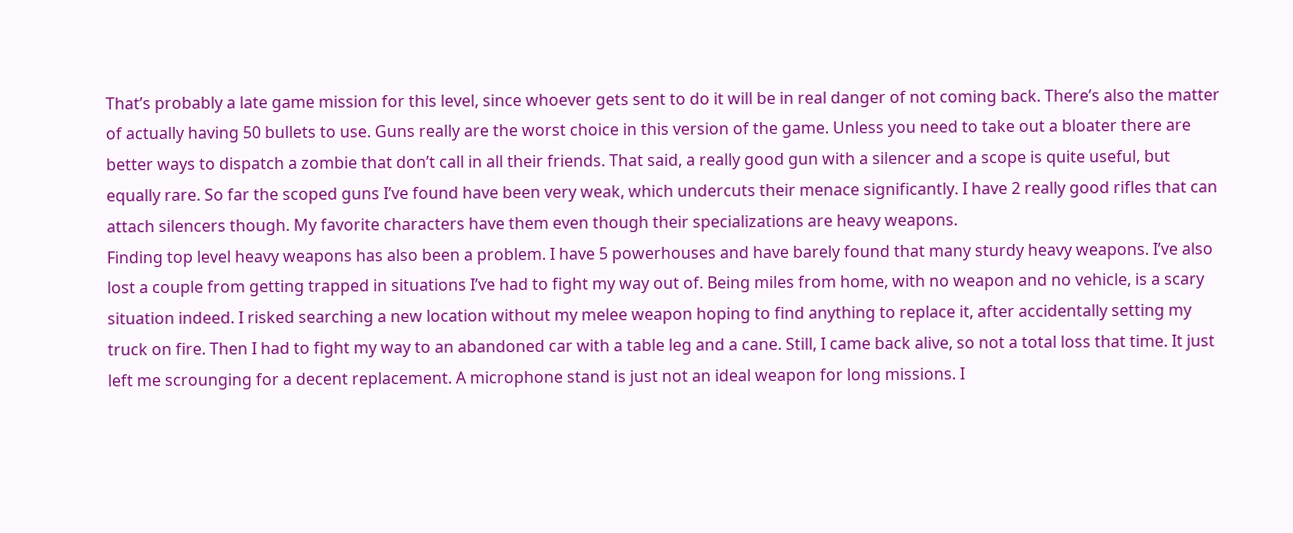That’s probably a late game mission for this level, since whoever gets sent to do it will be in real danger of not coming back. There’s also the matter of actually having 50 bullets to use. Guns really are the worst choice in this version of the game. Unless you need to take out a bloater there are better ways to dispatch a zombie that don’t call in all their friends. That said, a really good gun with a silencer and a scope is quite useful, but equally rare. So far the scoped guns I’ve found have been very weak, which undercuts their menace significantly. I have 2 really good rifles that can attach silencers though. My favorite characters have them even though their specializations are heavy weapons.
Finding top level heavy weapons has also been a problem. I have 5 powerhouses and have barely found that many sturdy heavy weapons. I’ve also lost a couple from getting trapped in situations I’ve had to fight my way out of. Being miles from home, with no weapon and no vehicle, is a scary situation indeed. I risked searching a new location without my melee weapon hoping to find anything to replace it, after accidentally setting my truck on fire. Then I had to fight my way to an abandoned car with a table leg and a cane. Still, I came back alive, so not a total loss that time. It just left me scrounging for a decent replacement. A microphone stand is just not an ideal weapon for long missions. I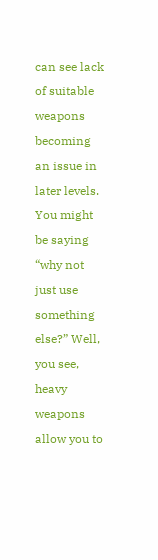can see lack of suitable weapons becoming an issue in later levels.
You might be saying “why not just use something else?” Well, you see, heavy weapons allow you to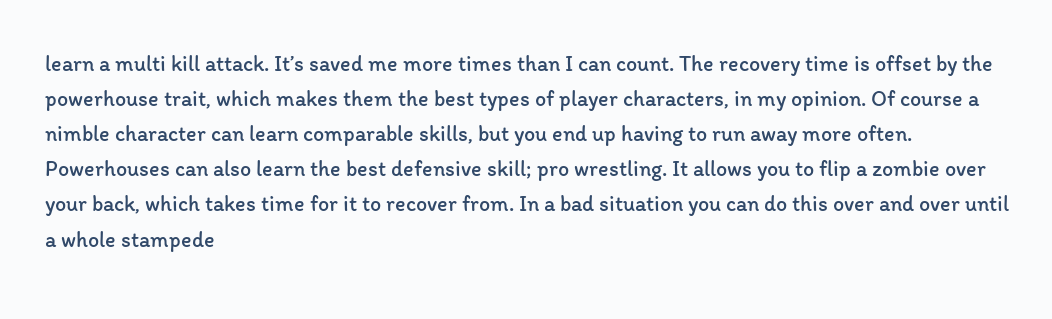learn a multi kill attack. It’s saved me more times than I can count. The recovery time is offset by the powerhouse trait, which makes them the best types of player characters, in my opinion. Of course a nimble character can learn comparable skills, but you end up having to run away more often. Powerhouses can also learn the best defensive skill; pro wrestling. It allows you to flip a zombie over your back, which takes time for it to recover from. In a bad situation you can do this over and over until a whole stampede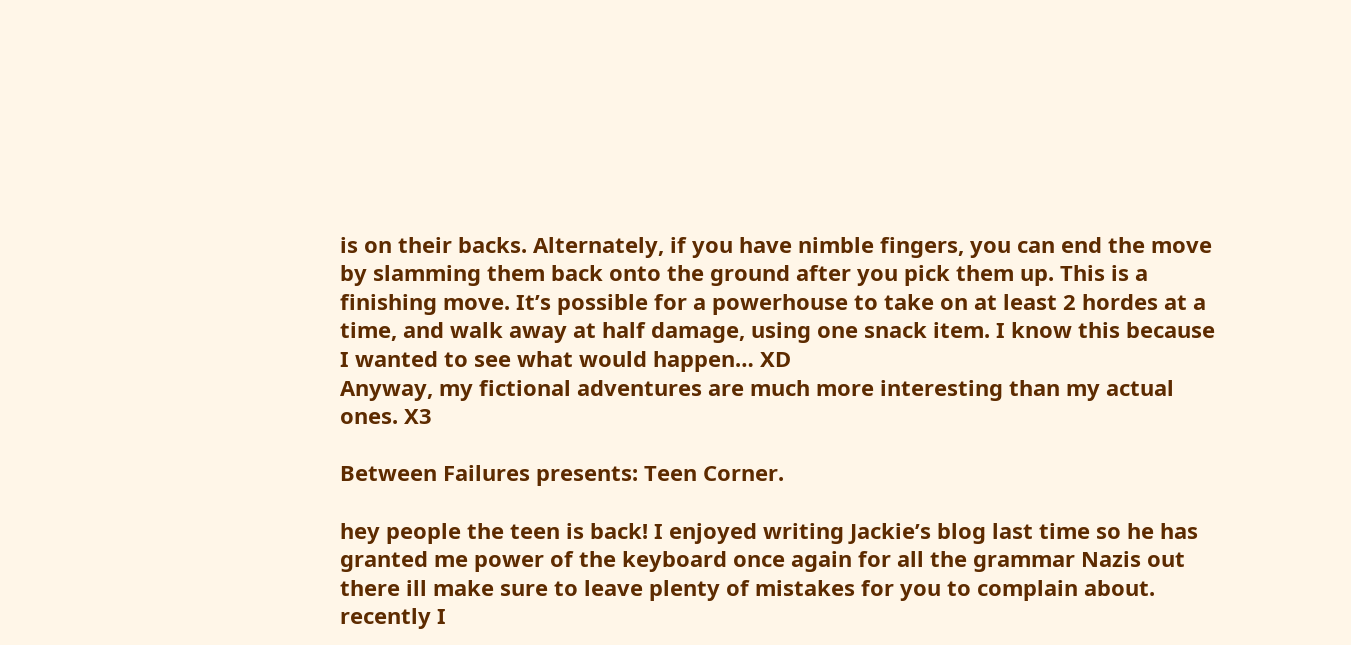is on their backs. Alternately, if you have nimble fingers, you can end the move by slamming them back onto the ground after you pick them up. This is a finishing move. It’s possible for a powerhouse to take on at least 2 hordes at a time, and walk away at half damage, using one snack item. I know this because I wanted to see what would happen… XD
Anyway, my fictional adventures are much more interesting than my actual ones. X3

Between Failures presents: Teen Corner.

hey people the teen is back! I enjoyed writing Jackie’s blog last time so he has granted me power of the keyboard once again for all the grammar Nazis out there ill make sure to leave plenty of mistakes for you to complain about. recently I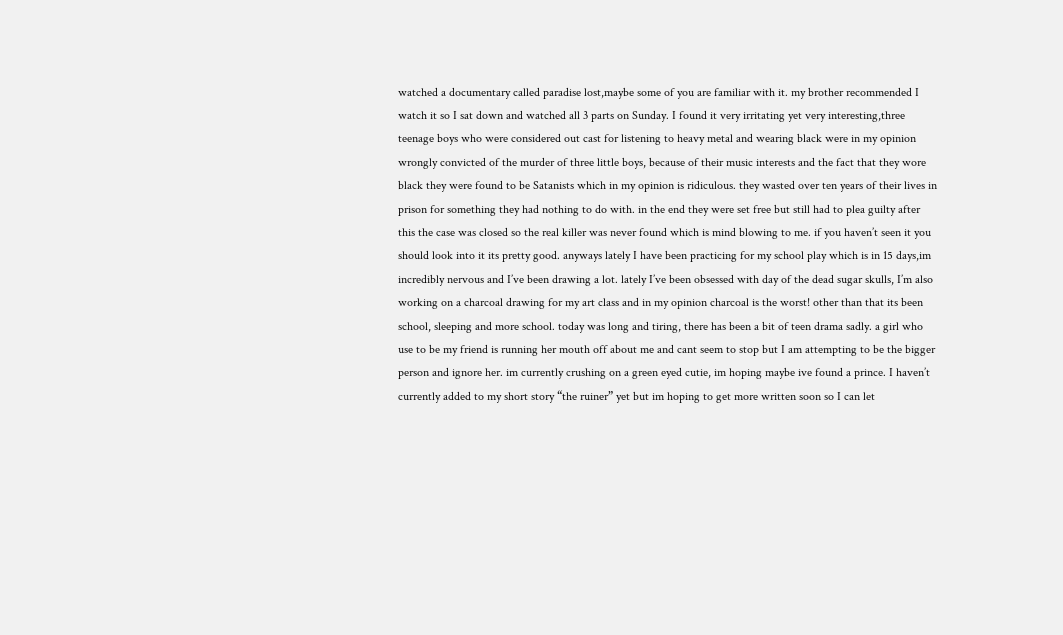watched a documentary called paradise lost,maybe some of you are familiar with it. my brother recommended I watch it so I sat down and watched all 3 parts on Sunday. I found it very irritating yet very interesting,three teenage boys who were considered out cast for listening to heavy metal and wearing black were in my opinion wrongly convicted of the murder of three little boys, because of their music interests and the fact that they wore black they were found to be Satanists which in my opinion is ridiculous. they wasted over ten years of their lives in prison for something they had nothing to do with. in the end they were set free but still had to plea guilty after this the case was closed so the real killer was never found which is mind blowing to me. if you haven’t seen it you should look into it its pretty good. anyways lately I have been practicing for my school play which is in 15 days,im incredibly nervous and I’ve been drawing a lot. lately I’ve been obsessed with day of the dead sugar skulls, I’m also working on a charcoal drawing for my art class and in my opinion charcoal is the worst! other than that its been school, sleeping and more school. today was long and tiring, there has been a bit of teen drama sadly. a girl who use to be my friend is running her mouth off about me and cant seem to stop but I am attempting to be the bigger person and ignore her. im currently crushing on a green eyed cutie, im hoping maybe ive found a prince. I haven’t currently added to my short story “the ruiner” yet but im hoping to get more written soon so I can let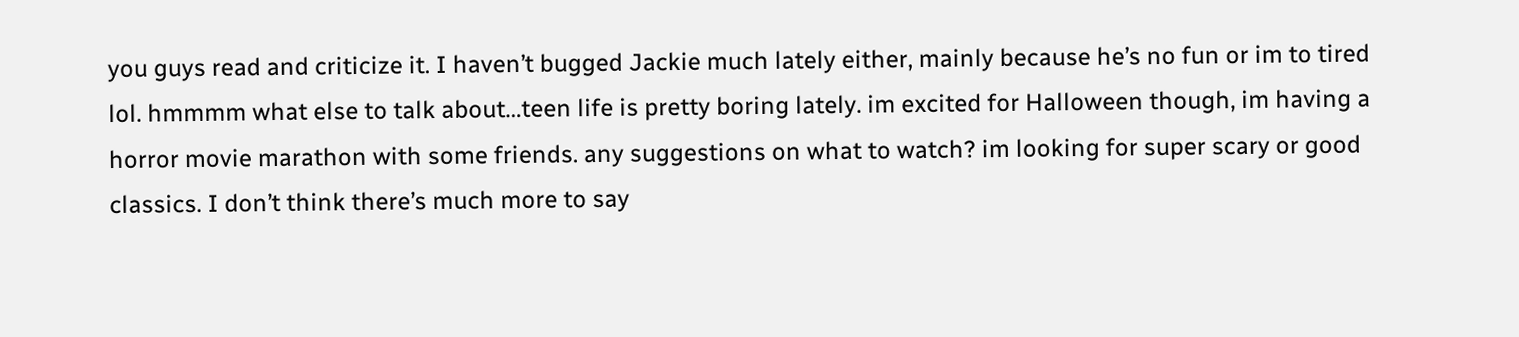you guys read and criticize it. I haven’t bugged Jackie much lately either, mainly because he’s no fun or im to tired lol. hmmmm what else to talk about…teen life is pretty boring lately. im excited for Halloween though, im having a horror movie marathon with some friends. any suggestions on what to watch? im looking for super scary or good classics. I don’t think there’s much more to say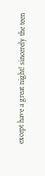except have a great night! sincerely the teen